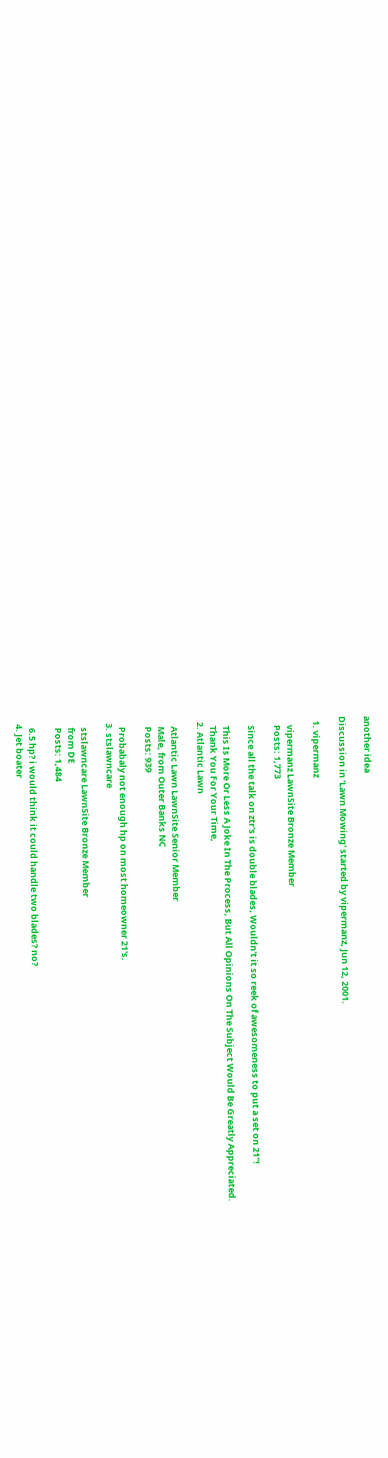another idea

Discussion in 'Lawn Mowing' started by vipermanz, Jun 12, 2001.

  1. vipermanz

    vipermanz LawnSite Bronze Member
    Posts: 1,773

    Since all the talk on ztr's is double blades, Wouldn't it so reek of awesomeness to put a set on 21"!

    This Is More Or Less A Joke In The Process, But All Opinions On The Subject Would Be Greatly Appreciated.
    Thank You For Your Time,
  2. Atlantic Lawn

    Atlantic Lawn LawnSite Senior Member
    Male, from Outer Banks NC
    Posts: 939

    Probabaly not enough hp on most homeowner 21's.
  3. stslawncare

    stslawncare LawnSite Bronze Member
    from DE
    Posts: 1,484

    6.5 hp? i would think it could handle two blades? no?
  4. Jet boater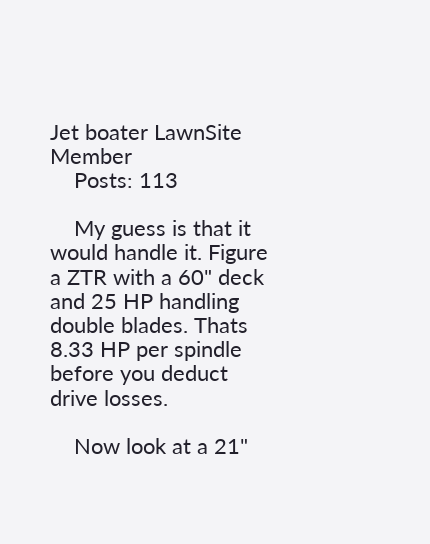Jet boater LawnSite Member
    Posts: 113

    My guess is that it would handle it. Figure a ZTR with a 60" deck and 25 HP handling double blades. Thats 8.33 HP per spindle before you deduct drive losses.

    Now look at a 21"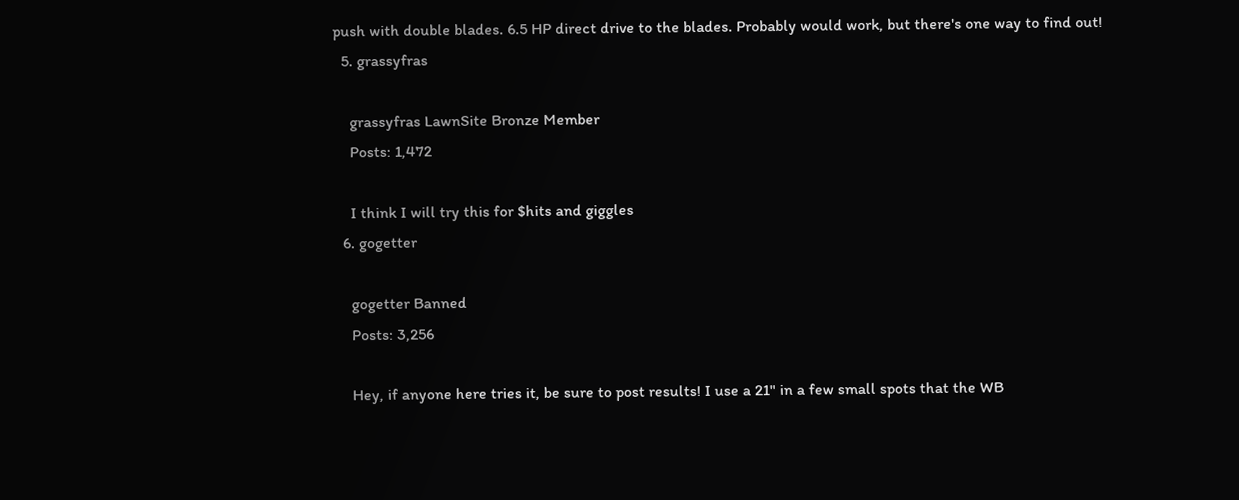push with double blades. 6.5 HP direct drive to the blades. Probably would work, but there's one way to find out!
  5. grassyfras

    grassyfras LawnSite Bronze Member
    Posts: 1,472

    I think I will try this for $hits and giggles
  6. gogetter

    gogetter Banned
    Posts: 3,256

    Hey, if anyone here tries it, be sure to post results! I use a 21" in a few small spots that the WB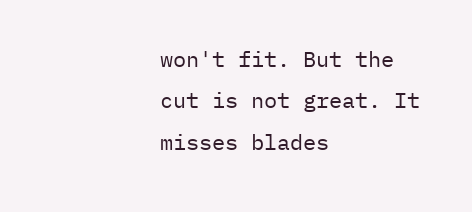won't fit. But the cut is not great. It misses blades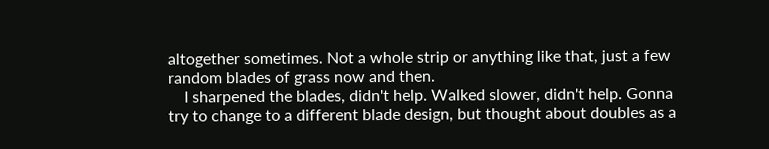altogether sometimes. Not a whole strip or anything like that, just a few random blades of grass now and then.
    I sharpened the blades, didn't help. Walked slower, didn't help. Gonna try to change to a different blade design, but thought about doubles as a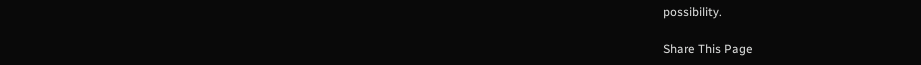possibility.

Share This Page